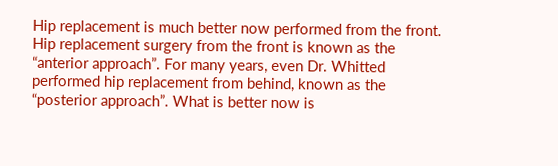Hip replacement is much better now performed from the front. Hip replacement surgery from the front is known as the “anterior approach”. For many years, even Dr. Whitted performed hip replacement from behind, known as the “posterior approach”. What is better now is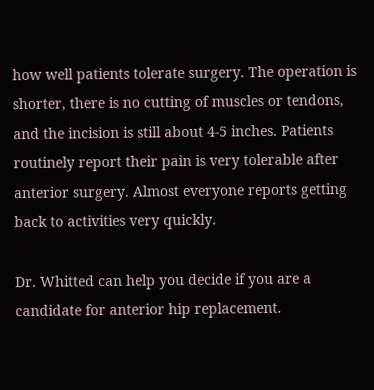how well patients tolerate surgery. The operation is shorter, there is no cutting of muscles or tendons, and the incision is still about 4-5 inches. Patients routinely report their pain is very tolerable after anterior surgery. Almost everyone reports getting back to activities very quickly.

Dr. Whitted can help you decide if you are a candidate for anterior hip replacement.